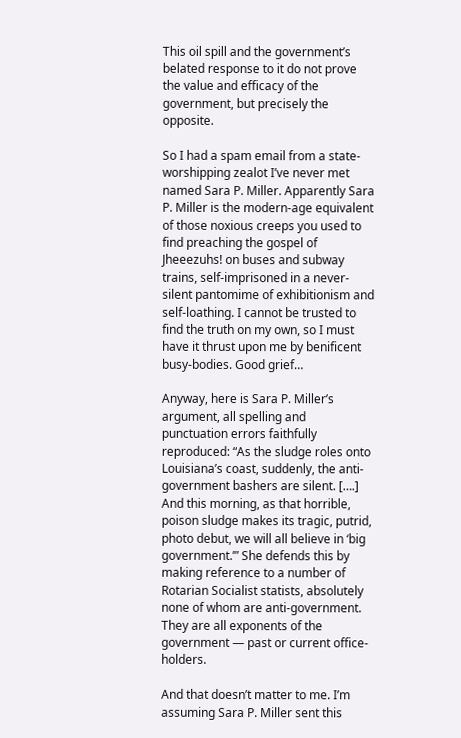This oil spill and the government’s belated response to it do not prove the value and efficacy of the government, but precisely the opposite.

So I had a spam email from a state-worshipping zealot I’ve never met named Sara P. Miller. Apparently Sara P. Miller is the modern-age equivalent of those noxious creeps you used to find preaching the gospel of Jheeezuhs! on buses and subway trains, self-imprisoned in a never-silent pantomime of exhibitionism and self-loathing. I cannot be trusted to find the truth on my own, so I must have it thrust upon me by benificent busy-bodies. Good grief…

Anyway, here is Sara P. Miller’s argument, all spelling and punctuation errors faithfully reproduced: “As the sludge roles onto Louisiana’s coast, suddenly, the anti-government bashers are silent. [….] And this morning, as that horrible, poison sludge makes its tragic, putrid, photo debut, we will all believe in ‘big government.’” She defends this by making reference to a number of Rotarian Socialist statists, absolutely none of whom are anti-government. They are all exponents of the government — past or current office-holders.

And that doesn’t matter to me. I’m assuming Sara P. Miller sent this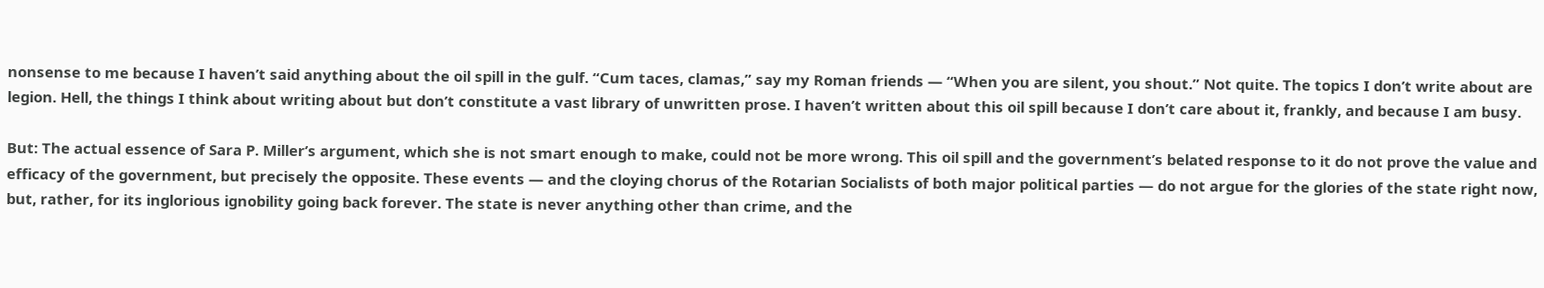nonsense to me because I haven’t said anything about the oil spill in the gulf. “Cum taces, clamas,” say my Roman friends — “When you are silent, you shout.” Not quite. The topics I don’t write about are legion. Hell, the things I think about writing about but don’t constitute a vast library of unwritten prose. I haven’t written about this oil spill because I don’t care about it, frankly, and because I am busy.

But: The actual essence of Sara P. Miller’s argument, which she is not smart enough to make, could not be more wrong. This oil spill and the government’s belated response to it do not prove the value and efficacy of the government, but precisely the opposite. These events — and the cloying chorus of the Rotarian Socialists of both major political parties — do not argue for the glories of the state right now, but, rather, for its inglorious ignobility going back forever. The state is never anything other than crime, and the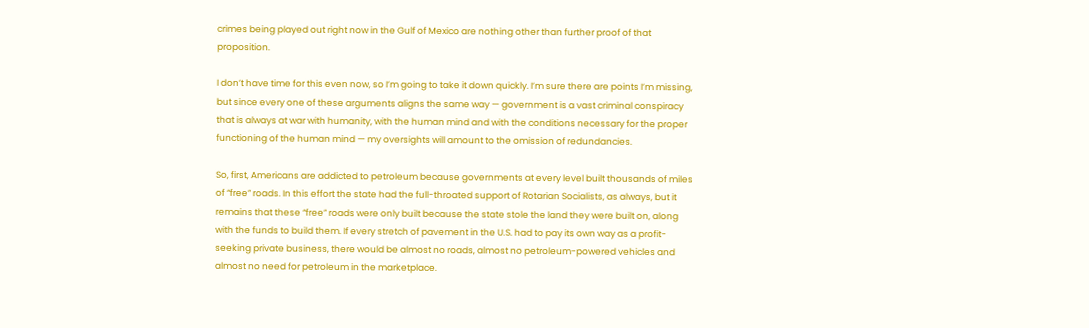crimes being played out right now in the Gulf of Mexico are nothing other than further proof of that proposition.

I don’t have time for this even now, so I’m going to take it down quickly. I’m sure there are points I’m missing, but since every one of these arguments aligns the same way — government is a vast criminal conspiracy that is always at war with humanity, with the human mind and with the conditions necessary for the proper functioning of the human mind — my oversights will amount to the omission of redundancies.

So, first, Americans are addicted to petroleum because governments at every level built thousands of miles of “free” roads. In this effort the state had the full-throated support of Rotarian Socialists, as always, but it remains that these “free” roads were only built because the state stole the land they were built on, along with the funds to build them. If every stretch of pavement in the U.S. had to pay its own way as a profit-seeking private business, there would be almost no roads, almost no petroleum-powered vehicles and almost no need for petroleum in the marketplace.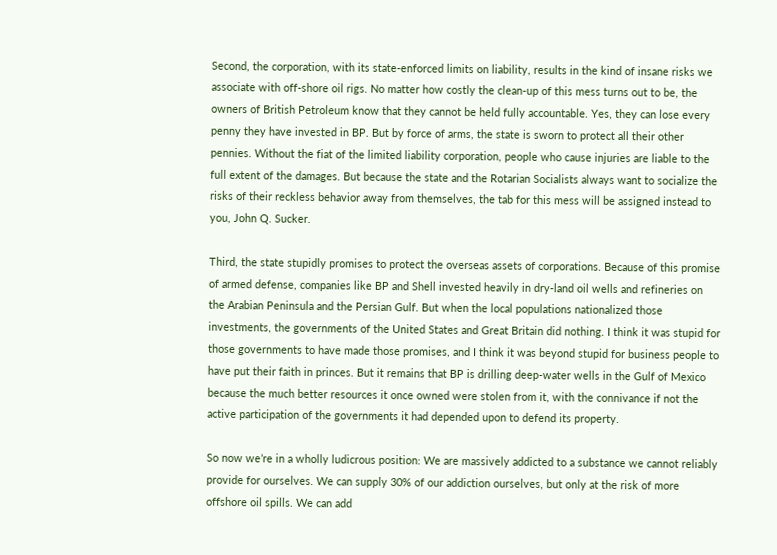Second, the corporation, with its state-enforced limits on liability, results in the kind of insane risks we associate with off-shore oil rigs. No matter how costly the clean-up of this mess turns out to be, the owners of British Petroleum know that they cannot be held fully accountable. Yes, they can lose every penny they have invested in BP. But by force of arms, the state is sworn to protect all their other pennies. Without the fiat of the limited liability corporation, people who cause injuries are liable to the full extent of the damages. But because the state and the Rotarian Socialists always want to socialize the risks of their reckless behavior away from themselves, the tab for this mess will be assigned instead to you, John Q. Sucker.

Third, the state stupidly promises to protect the overseas assets of corporations. Because of this promise of armed defense, companies like BP and Shell invested heavily in dry-land oil wells and refineries on the Arabian Peninsula and the Persian Gulf. But when the local populations nationalized those investments, the governments of the United States and Great Britain did nothing. I think it was stupid for those governments to have made those promises, and I think it was beyond stupid for business people to have put their faith in princes. But it remains that BP is drilling deep-water wells in the Gulf of Mexico because the much better resources it once owned were stolen from it, with the connivance if not the active participation of the governments it had depended upon to defend its property.

So now we’re in a wholly ludicrous position: We are massively addicted to a substance we cannot reliably provide for ourselves. We can supply 30% of our addiction ourselves, but only at the risk of more offshore oil spills. We can add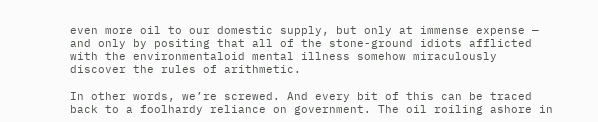even more oil to our domestic supply, but only at immense expense — and only by positing that all of the stone-ground idiots afflicted with the environmentaloid mental illness somehow miraculously discover the rules of arithmetic.

In other words, we’re screwed. And every bit of this can be traced back to a foolhardy reliance on government. The oil roiling ashore in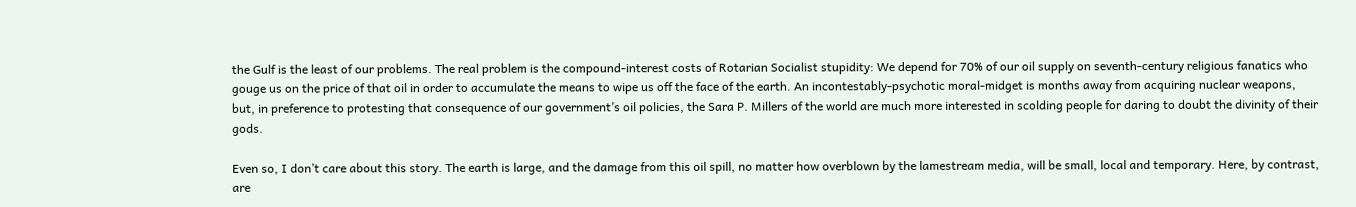the Gulf is the least of our problems. The real problem is the compound-interest costs of Rotarian Socialist stupidity: We depend for 70% of our oil supply on seventh-century religious fanatics who gouge us on the price of that oil in order to accumulate the means to wipe us off the face of the earth. An incontestably-psychotic moral-midget is months away from acquiring nuclear weapons, but, in preference to protesting that consequence of our government’s oil policies, the Sara P. Millers of the world are much more interested in scolding people for daring to doubt the divinity of their gods.

Even so, I don’t care about this story. The earth is large, and the damage from this oil spill, no matter how overblown by the lamestream media, will be small, local and temporary. Here, by contrast, are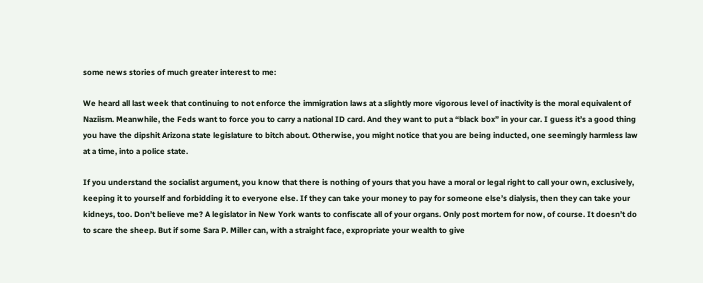some news stories of much greater interest to me:

We heard all last week that continuing to not enforce the immigration laws at a slightly more vigorous level of inactivity is the moral equivalent of Naziism. Meanwhile, the Feds want to force you to carry a national ID card. And they want to put a “black box” in your car. I guess it’s a good thing you have the dipshit Arizona state legislature to bitch about. Otherwise, you might notice that you are being inducted, one seemingly harmless law at a time, into a police state.

If you understand the socialist argument, you know that there is nothing of yours that you have a moral or legal right to call your own, exclusively, keeping it to yourself and forbidding it to everyone else. If they can take your money to pay for someone else’s dialysis, then they can take your kidneys, too. Don’t believe me? A legislator in New York wants to confiscate all of your organs. Only post mortem for now, of course. It doesn’t do to scare the sheep. But if some Sara P. Miller can, with a straight face, expropriate your wealth to give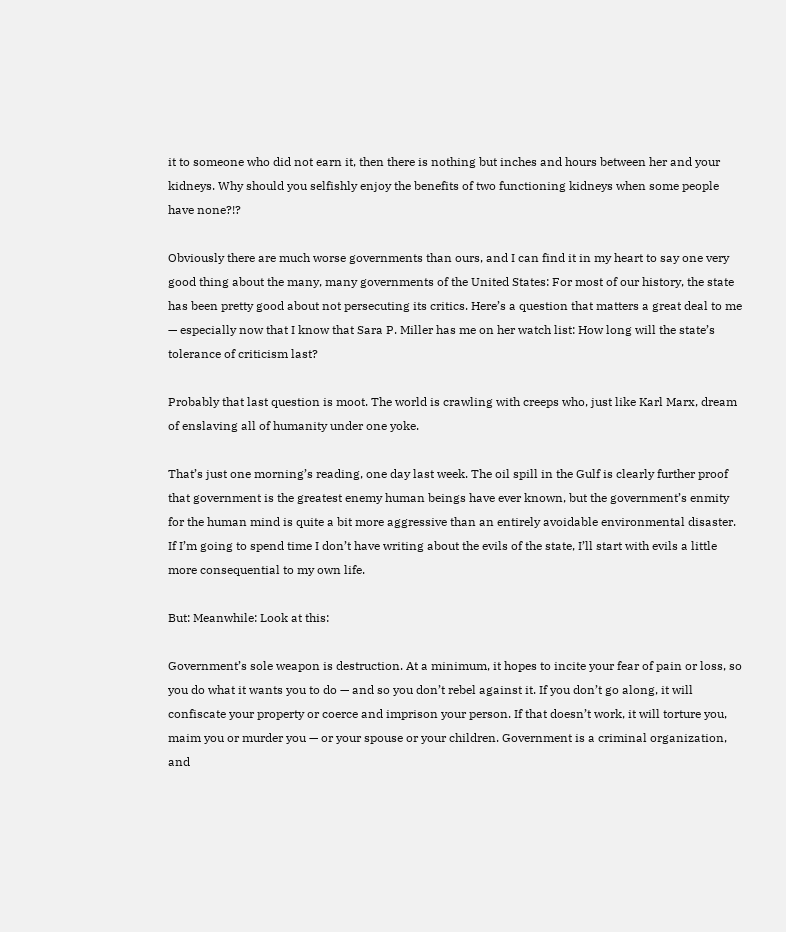it to someone who did not earn it, then there is nothing but inches and hours between her and your kidneys. Why should you selfishly enjoy the benefits of two functioning kidneys when some people have none?!?

Obviously there are much worse governments than ours, and I can find it in my heart to say one very good thing about the many, many governments of the United States: For most of our history, the state has been pretty good about not persecuting its critics. Here’s a question that matters a great deal to me — especially now that I know that Sara P. Miller has me on her watch list: How long will the state’s tolerance of criticism last?

Probably that last question is moot. The world is crawling with creeps who, just like Karl Marx, dream of enslaving all of humanity under one yoke.

That’s just one morning’s reading, one day last week. The oil spill in the Gulf is clearly further proof that government is the greatest enemy human beings have ever known, but the government’s enmity for the human mind is quite a bit more aggressive than an entirely avoidable environmental disaster. If I’m going to spend time I don’t have writing about the evils of the state, I’ll start with evils a little more consequential to my own life.

But: Meanwhile: Look at this:

Government’s sole weapon is destruction. At a minimum, it hopes to incite your fear of pain or loss, so you do what it wants you to do — and so you don’t rebel against it. If you don’t go along, it will confiscate your property or coerce and imprison your person. If that doesn’t work, it will torture you, maim you or murder you — or your spouse or your children. Government is a criminal organization, and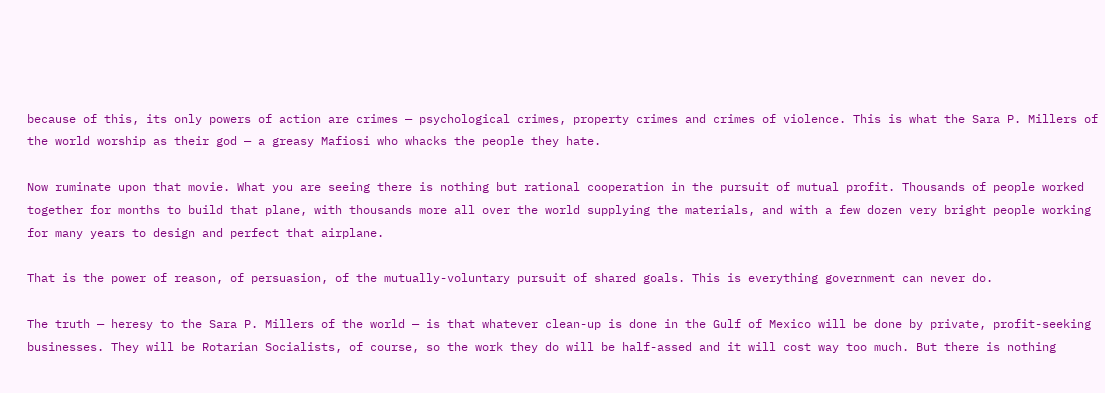because of this, its only powers of action are crimes — psychological crimes, property crimes and crimes of violence. This is what the Sara P. Millers of the world worship as their god — a greasy Mafiosi who whacks the people they hate.

Now ruminate upon that movie. What you are seeing there is nothing but rational cooperation in the pursuit of mutual profit. Thousands of people worked together for months to build that plane, with thousands more all over the world supplying the materials, and with a few dozen very bright people working for many years to design and perfect that airplane.

That is the power of reason, of persuasion, of the mutually-voluntary pursuit of shared goals. This is everything government can never do.

The truth — heresy to the Sara P. Millers of the world — is that whatever clean-up is done in the Gulf of Mexico will be done by private, profit-seeking businesses. They will be Rotarian Socialists, of course, so the work they do will be half-assed and it will cost way too much. But there is nothing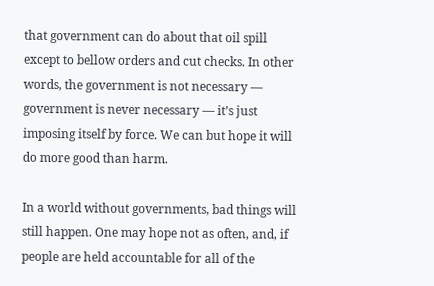that government can do about that oil spill except to bellow orders and cut checks. In other words, the government is not necessary — government is never necessary — it’s just imposing itself by force. We can but hope it will do more good than harm.

In a world without governments, bad things will still happen. One may hope not as often, and, if people are held accountable for all of the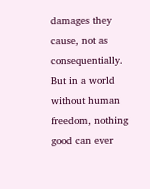damages they cause, not as consequentially. But in a world without human freedom, nothing good can ever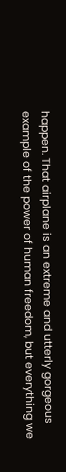happen. That airplane is an extreme and utterly gorgeous example of the power of human freedom, but everything we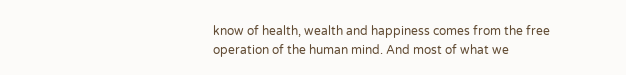know of health, wealth and happiness comes from the free operation of the human mind. And most of what we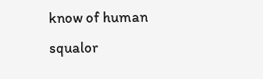know of human squalor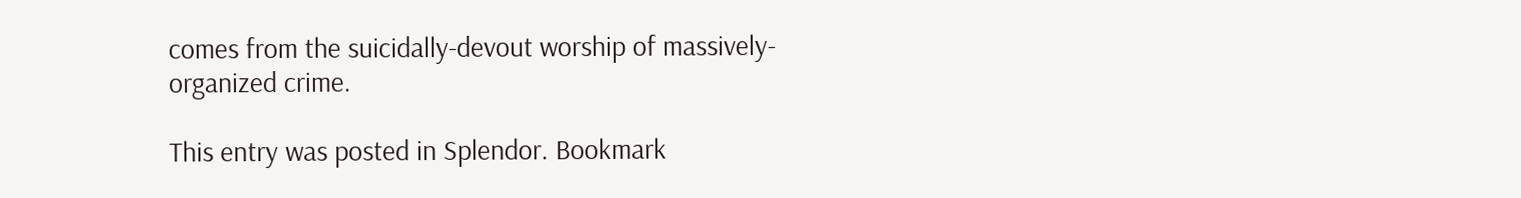comes from the suicidally-devout worship of massively-organized crime.

This entry was posted in Splendor. Bookmark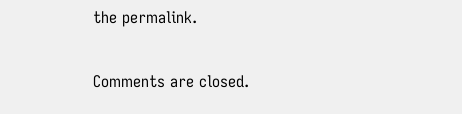the permalink.

Comments are closed.